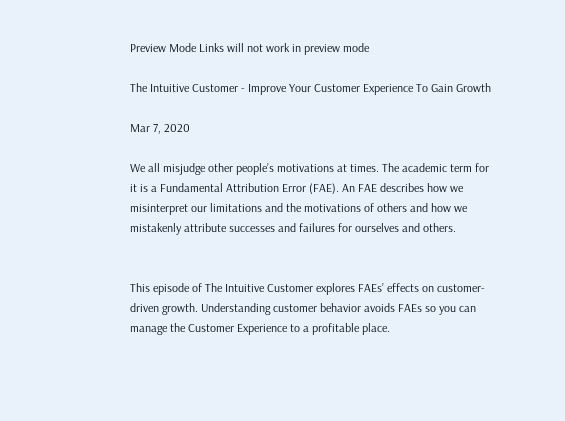Preview Mode Links will not work in preview mode

The Intuitive Customer - Improve Your Customer Experience To Gain Growth

Mar 7, 2020

We all misjudge other people’s motivations at times. The academic term for it is a Fundamental Attribution Error (FAE). An FAE describes how we misinterpret our limitations and the motivations of others and how we mistakenly attribute successes and failures for ourselves and others.


This episode of The Intuitive Customer explores FAEs’ effects on customer-driven growth. Understanding customer behavior avoids FAEs so you can manage the Customer Experience to a profitable place.